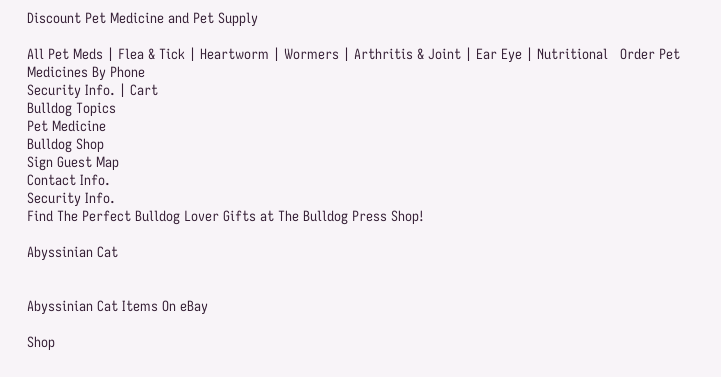Discount Pet Medicine and Pet Supply

All Pet Meds | Flea & Tick | Heartworm | Wormers | Arthritis & Joint | Ear Eye | Nutritional   Order Pet Medicines By Phone
Security Info. | Cart
Bulldog Topics
Pet Medicine
Bulldog Shop
Sign Guest Map
Contact Info.
Security Info.
Find The Perfect Bulldog Lover Gifts at The Bulldog Press Shop!

Abyssinian Cat


Abyssinian Cat Items On eBay

Shop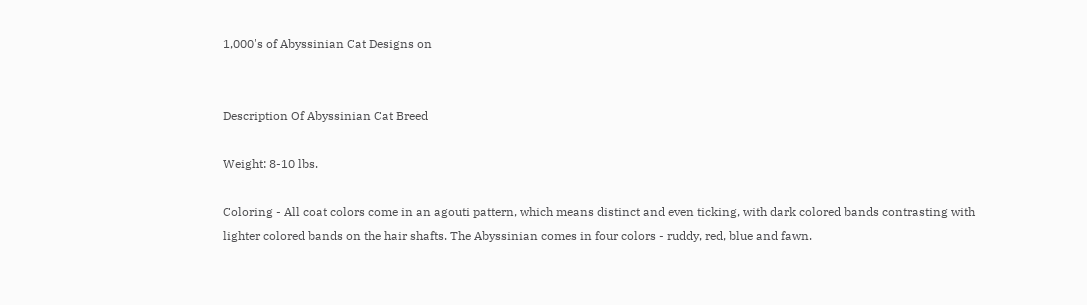1,000's of Abyssinian Cat Designs on


Description Of Abyssinian Cat Breed

Weight: 8-10 lbs.

Coloring - All coat colors come in an agouti pattern, which means distinct and even ticking, with dark colored bands contrasting with lighter colored bands on the hair shafts. The Abyssinian comes in four colors - ruddy, red, blue and fawn.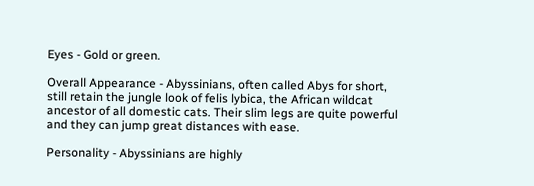Eyes - Gold or green.

Overall Appearance - Abyssinians, often called Abys for short, still retain the jungle look of felis lybica, the African wildcat ancestor of all domestic cats. Their slim legs are quite powerful and they can jump great distances with ease.

Personality - Abyssinians are highly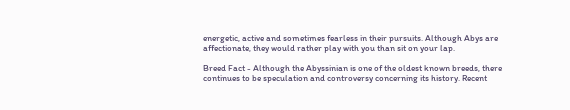energetic, active and sometimes fearless in their pursuits. Although Abys are affectionate, they would rather play with you than sit on your lap.

Breed Fact - Although the Abyssinian is one of the oldest known breeds, there continues to be speculation and controversy concerning its history. Recent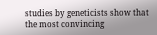studies by geneticists show that the most convincing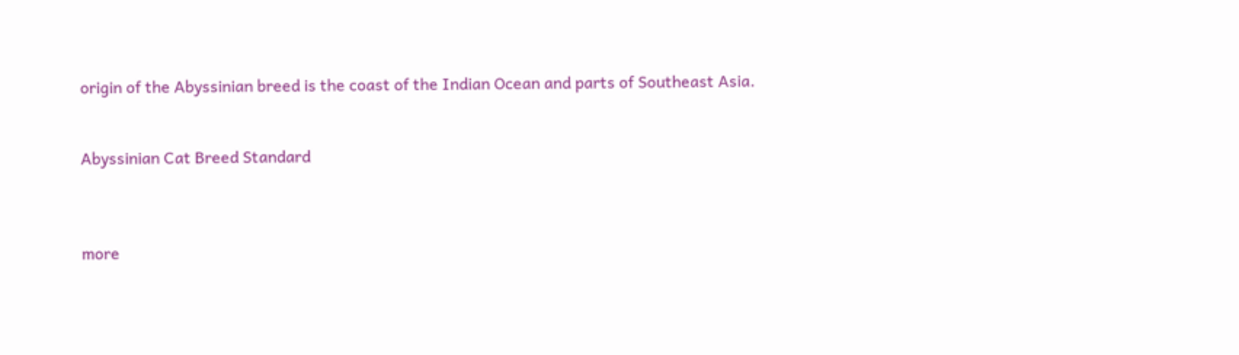origin of the Abyssinian breed is the coast of the Indian Ocean and parts of Southeast Asia.


Abyssinian Cat Breed Standard



more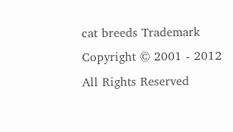cat breeds Trademark
Copyright © 2001 - 2012
All Rights Reserved